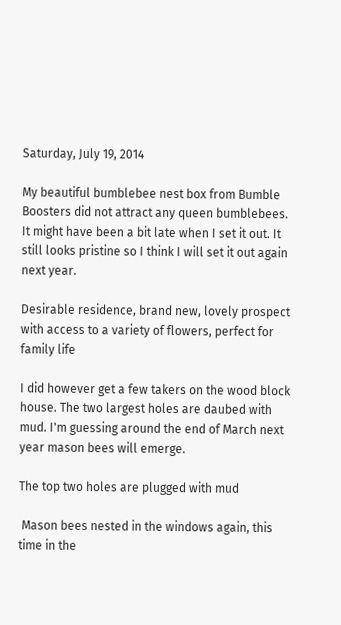Saturday, July 19, 2014

My beautiful bumblebee nest box from Bumble Boosters did not attract any queen bumblebees. It might have been a bit late when I set it out. It still looks pristine so I think I will set it out again next year.

Desirable residence, brand new, lovely prospect with access to a variety of flowers, perfect for family life

I did however get a few takers on the wood block house. The two largest holes are daubed with mud. I'm guessing around the end of March next year mason bees will emerge.

The top two holes are plugged with mud

 Mason bees nested in the windows again, this time in the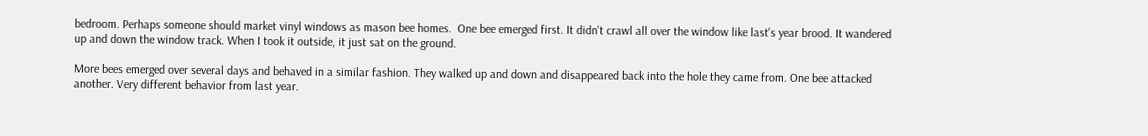bedroom. Perhaps someone should market vinyl windows as mason bee homes.  One bee emerged first. It didn't crawl all over the window like last's year brood. It wandered up and down the window track. When I took it outside, it just sat on the ground.

More bees emerged over several days and behaved in a similar fashion. They walked up and down and disappeared back into the hole they came from. One bee attacked another. Very different behavior from last year.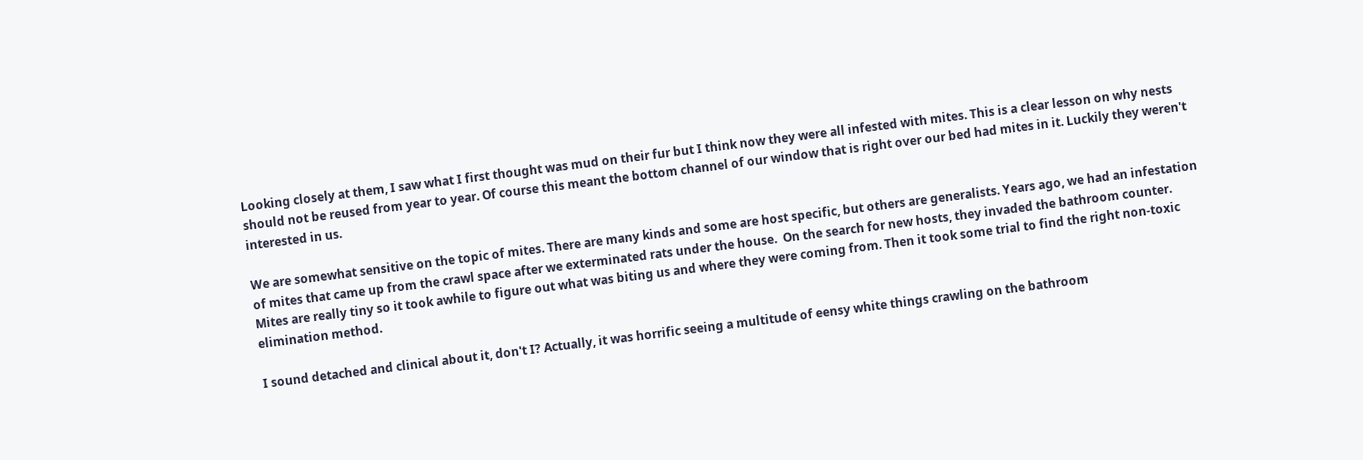Looking closely at them, I saw what I first thought was mud on their fur but I think now they were all infested with mites. This is a clear lesson on why nests should not be reused from year to year. Of course this meant the bottom channel of our window that is right over our bed had mites in it. Luckily they weren't interested in us.

We are somewhat sensitive on the topic of mites. There are many kinds and some are host specific, but others are generalists. Years ago, we had an infestation of mites that came up from the crawl space after we exterminated rats under the house.  On the search for new hosts, they invaded the bathroom counter. Mites are really tiny so it took awhile to figure out what was biting us and where they were coming from. Then it took some trial to find the right non-toxic elimination method.

I sound detached and clinical about it, don't I? Actually, it was horrific seeing a multitude of eensy white things crawling on the bathroom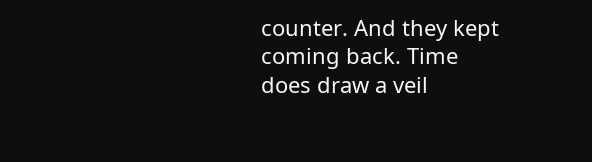counter. And they kept coming back. Time does draw a veil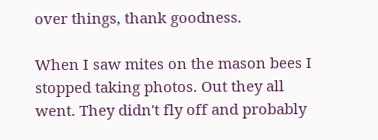over things, thank goodness.

When I saw mites on the mason bees I stopped taking photos. Out they all went. They didn't fly off and probably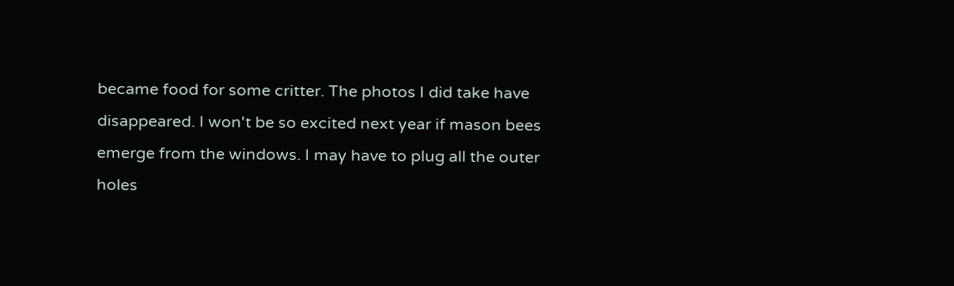became food for some critter. The photos I did take have disappeared. I won't be so excited next year if mason bees emerge from the windows. I may have to plug all the outer holes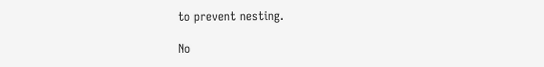to prevent nesting.

No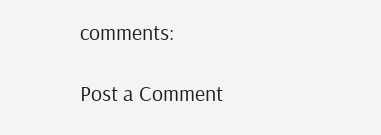comments:

Post a Comment